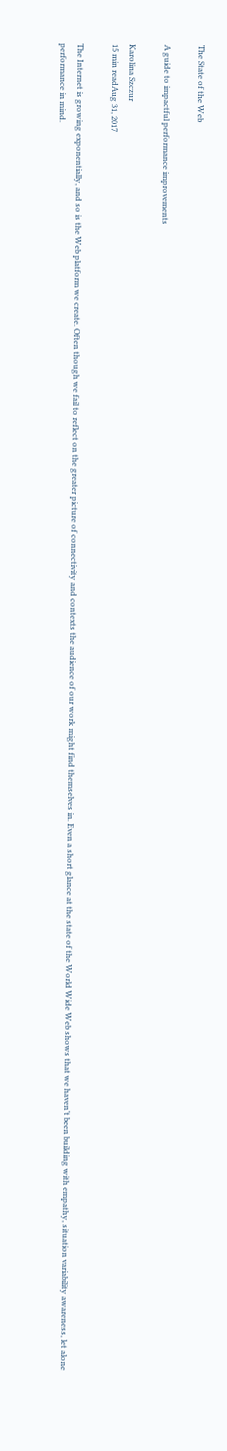The State of the Web

A guide to impactful performance improvements

Karolina Szczur
15 min readAug 31, 2017

The Internet is growing exponentially, and so is the Web platform we create. Often though we fail to reflect on the greater picture of connectivity and contexts the audience of our work might find themselves in. Even a short glance at the state of the World Wide Web shows that we haven’t been building with empathy, situation variability awareness, let alone performance in mind.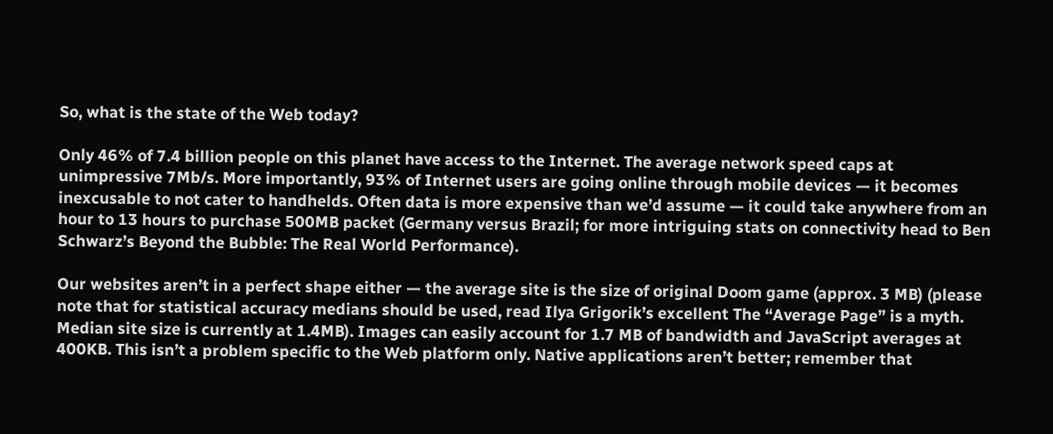So, what is the state of the Web today?

Only 46% of 7.4 billion people on this planet have access to the Internet. The average network speed caps at unimpressive 7Mb/s. More importantly, 93% of Internet users are going online through mobile devices — it becomes inexcusable to not cater to handhelds. Often data is more expensive than we’d assume — it could take anywhere from an hour to 13 hours to purchase 500MB packet (Germany versus Brazil; for more intriguing stats on connectivity head to Ben Schwarz’s Beyond the Bubble: The Real World Performance).

Our websites aren’t in a perfect shape either — the average site is the size of original Doom game (approx. 3 MB) (please note that for statistical accuracy medians should be used, read Ilya Grigorik’s excellent The “Average Page” is a myth. Median site size is currently at 1.4MB). Images can easily account for 1.7 MB of bandwidth and JavaScript averages at 400KB. This isn’t a problem specific to the Web platform only. Native applications aren’t better; remember that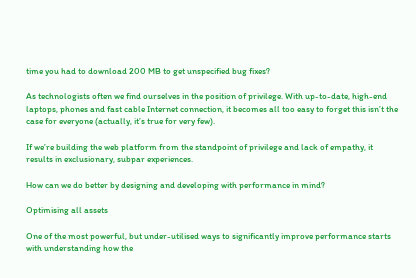time you had to download 200 MB to get unspecified bug fixes?

As technologists often we find ourselves in the position of privilege. With up-to-date, high-end laptops, phones and fast cable Internet connection, it becomes all too easy to forget this isn’t the case for everyone (actually, it’s true for very few).

If we’re building the web platform from the standpoint of privilege and lack of empathy, it results in exclusionary, subpar experiences.

How can we do better by designing and developing with performance in mind?

Optimising all assets

One of the most powerful, but under-utilised ways to significantly improve performance starts with understanding how the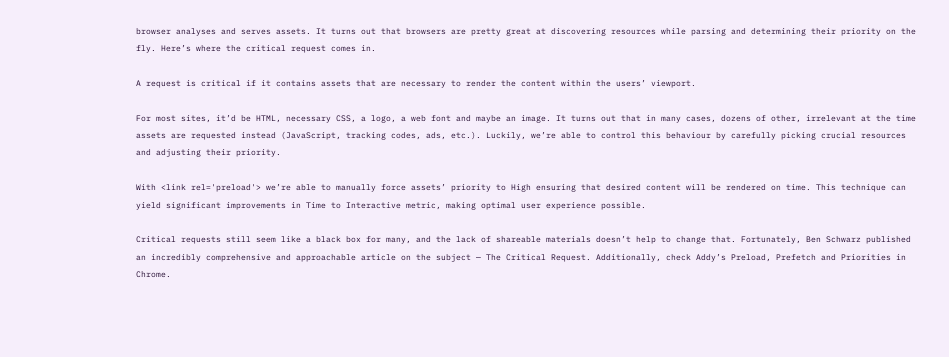browser analyses and serves assets. It turns out that browsers are pretty great at discovering resources while parsing and determining their priority on the fly. Here’s where the critical request comes in.

A request is critical if it contains assets that are necessary to render the content within the users’ viewport.

For most sites, it’d be HTML, necessary CSS, a logo, a web font and maybe an image. It turns out that in many cases, dozens of other, irrelevant at the time assets are requested instead (JavaScript, tracking codes, ads, etc.). Luckily, we’re able to control this behaviour by carefully picking crucial resources and adjusting their priority.

With <link rel='preload'> we’re able to manually force assets’ priority to High ensuring that desired content will be rendered on time. This technique can yield significant improvements in Time to Interactive metric, making optimal user experience possible.

Critical requests still seem like a black box for many, and the lack of shareable materials doesn’t help to change that. Fortunately, Ben Schwarz published an incredibly comprehensive and approachable article on the subject — The Critical Request. Additionally, check Addy’s Preload, Prefetch and Priorities in Chrome.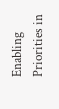Enabling Priorities in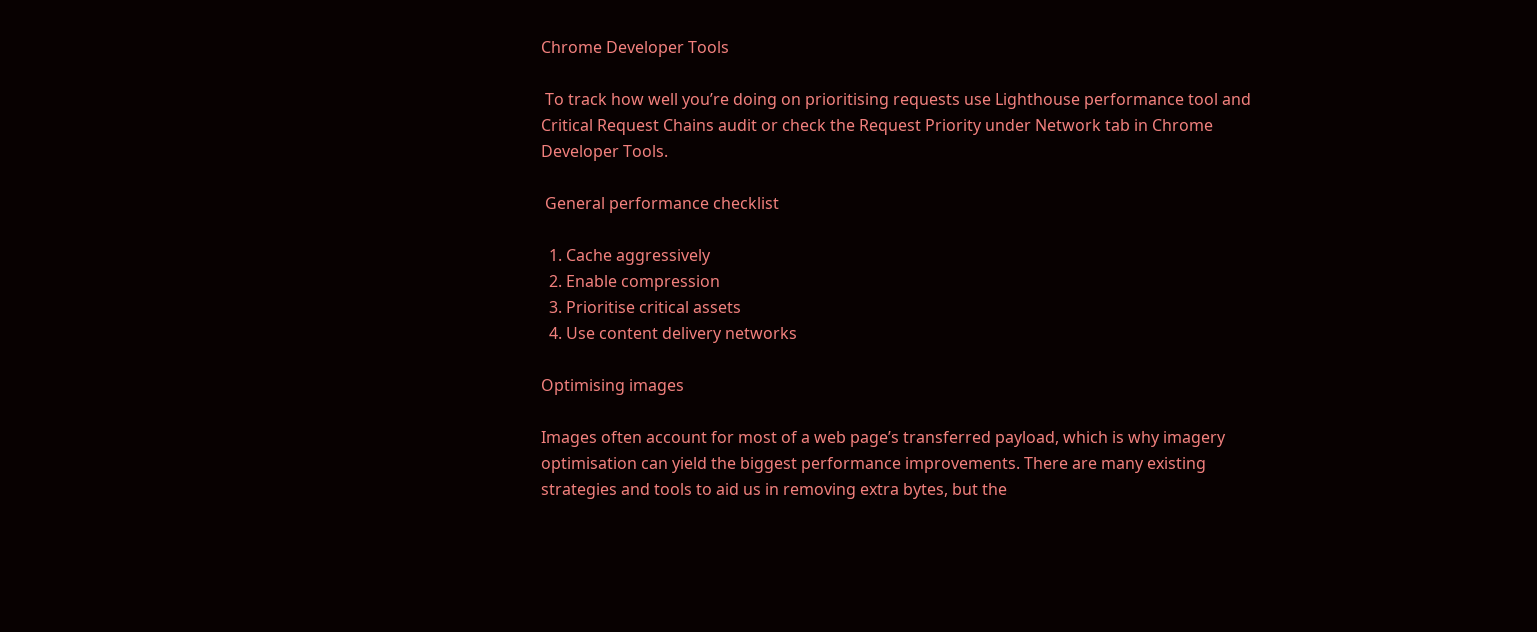Chrome Developer Tools

 To track how well you’re doing on prioritising requests use Lighthouse performance tool and Critical Request Chains audit or check the Request Priority under Network tab in Chrome Developer Tools.

 General performance checklist

  1. Cache aggressively
  2. Enable compression
  3. Prioritise critical assets
  4. Use content delivery networks

Optimising images

Images often account for most of a web page’s transferred payload, which is why imagery optimisation can yield the biggest performance improvements. There are many existing strategies and tools to aid us in removing extra bytes, but the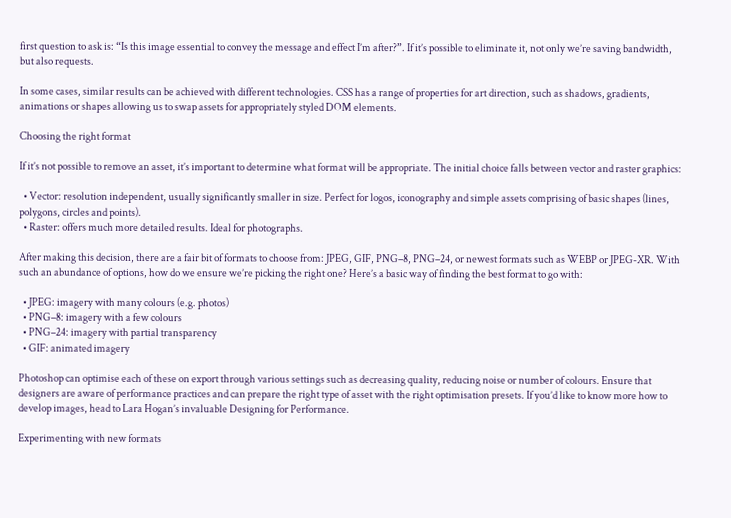first question to ask is: “Is this image essential to convey the message and effect I’m after?”. If it’s possible to eliminate it, not only we’re saving bandwidth, but also requests.

In some cases, similar results can be achieved with different technologies. CSS has a range of properties for art direction, such as shadows, gradients, animations or shapes allowing us to swap assets for appropriately styled DOM elements.

Choosing the right format

If it’s not possible to remove an asset, it’s important to determine what format will be appropriate. The initial choice falls between vector and raster graphics:

  • Vector: resolution independent, usually significantly smaller in size. Perfect for logos, iconography and simple assets comprising of basic shapes (lines, polygons, circles and points).
  • Raster: offers much more detailed results. Ideal for photographs.

After making this decision, there are a fair bit of formats to choose from: JPEG, GIF, PNG–8, PNG–24, or newest formats such as WEBP or JPEG-XR. With such an abundance of options, how do we ensure we’re picking the right one? Here’s a basic way of finding the best format to go with:

  • JPEG: imagery with many colours (e.g. photos)
  • PNG–8: imagery with a few colours
  • PNG–24: imagery with partial transparency
  • GIF: animated imagery

Photoshop can optimise each of these on export through various settings such as decreasing quality, reducing noise or number of colours. Ensure that designers are aware of performance practices and can prepare the right type of asset with the right optimisation presets. If you’d like to know more how to develop images, head to Lara Hogan’s invaluable Designing for Performance.

Experimenting with new formats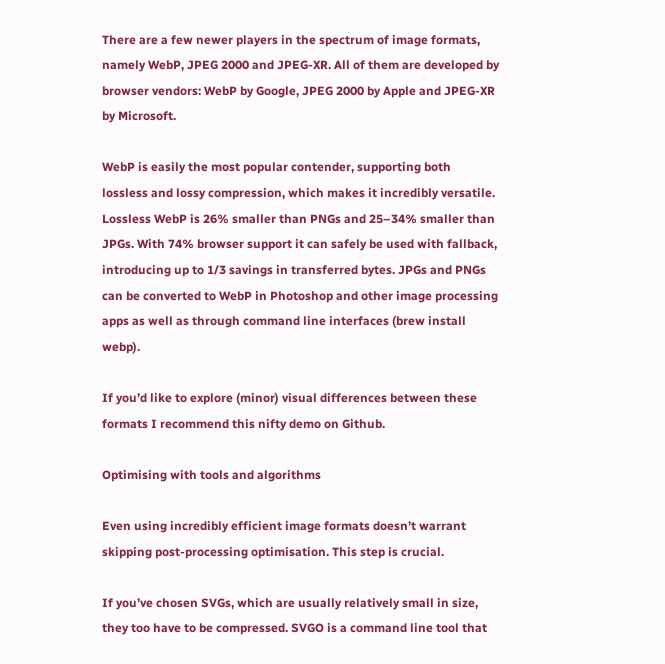There are a few newer players in the spectrum of image formats, namely WebP, JPEG 2000 and JPEG-XR. All of them are developed by browser vendors: WebP by Google, JPEG 2000 by Apple and JPEG-XR by Microsoft.

WebP is easily the most popular contender, supporting both lossless and lossy compression, which makes it incredibly versatile. Lossless WebP is 26% smaller than PNGs and 25–34% smaller than JPGs. With 74% browser support it can safely be used with fallback, introducing up to 1/3 savings in transferred bytes. JPGs and PNGs can be converted to WebP in Photoshop and other image processing apps as well as through command line interfaces (brew install webp).

If you’d like to explore (minor) visual differences between these formats I recommend this nifty demo on Github.

Optimising with tools and algorithms

Even using incredibly efficient image formats doesn’t warrant skipping post-processing optimisation. This step is crucial.

If you’ve chosen SVGs, which are usually relatively small in size, they too have to be compressed. SVGO is a command line tool that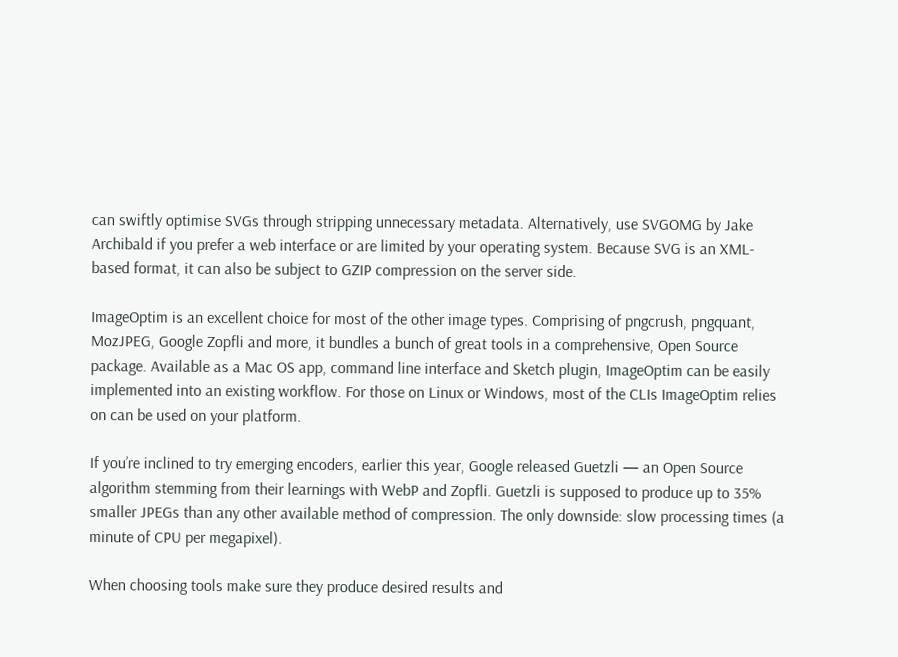can swiftly optimise SVGs through stripping unnecessary metadata. Alternatively, use SVGOMG by Jake Archibald if you prefer a web interface or are limited by your operating system. Because SVG is an XML-based format, it can also be subject to GZIP compression on the server side.

ImageOptim is an excellent choice for most of the other image types. Comprising of pngcrush, pngquant, MozJPEG, Google Zopfli and more, it bundles a bunch of great tools in a comprehensive, Open Source package. Available as a Mac OS app, command line interface and Sketch plugin, ImageOptim can be easily implemented into an existing workflow. For those on Linux or Windows, most of the CLIs ImageOptim relies on can be used on your platform.

If you’re inclined to try emerging encoders, earlier this year, Google released Guetzli — an Open Source algorithm stemming from their learnings with WebP and Zopfli. Guetzli is supposed to produce up to 35% smaller JPEGs than any other available method of compression. The only downside: slow processing times (a minute of CPU per megapixel).

When choosing tools make sure they produce desired results and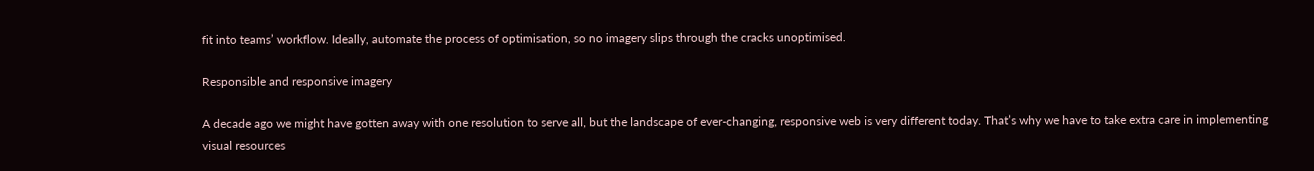fit into teams’ workflow. Ideally, automate the process of optimisation, so no imagery slips through the cracks unoptimised.

Responsible and responsive imagery

A decade ago we might have gotten away with one resolution to serve all, but the landscape of ever-changing, responsive web is very different today. That’s why we have to take extra care in implementing visual resources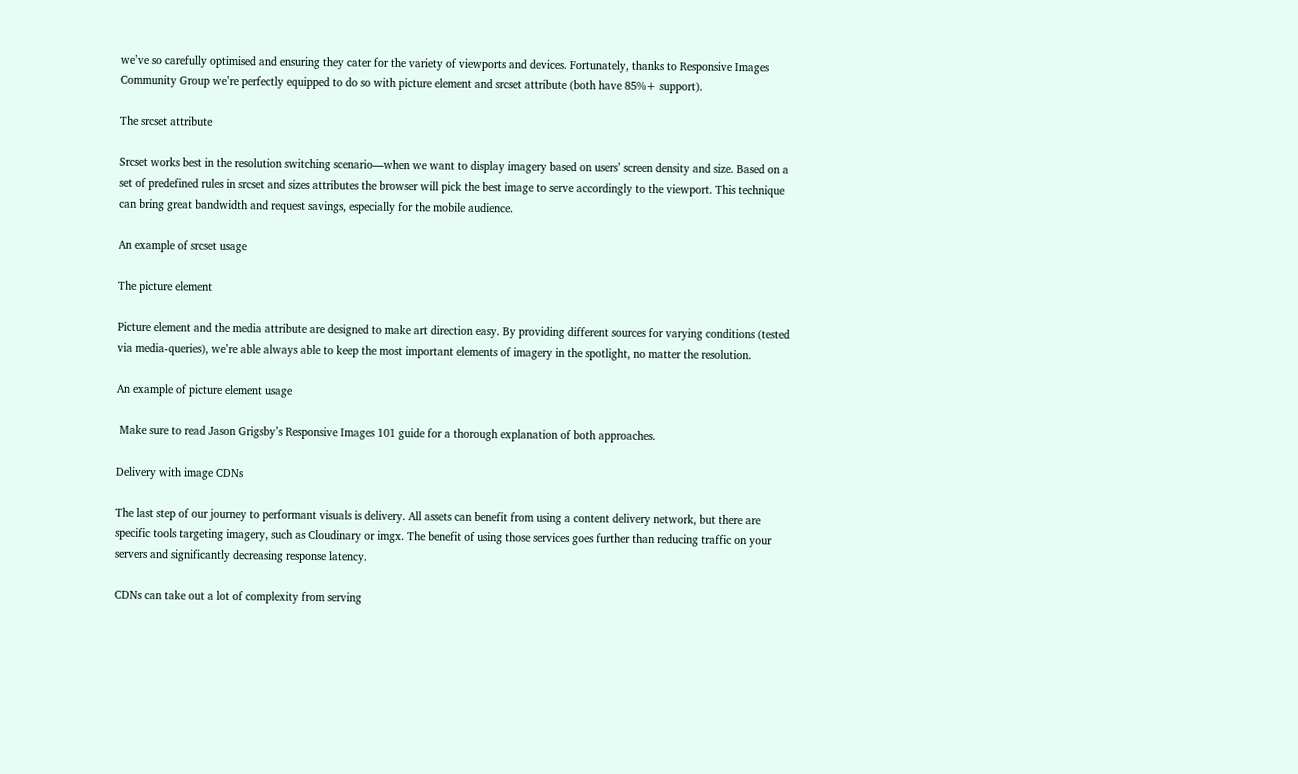we’ve so carefully optimised and ensuring they cater for the variety of viewports and devices. Fortunately, thanks to Responsive Images Community Group we’re perfectly equipped to do so with picture element and srcset attribute (both have 85%+ support).

The srcset attribute

Srcset works best in the resolution switching scenario—when we want to display imagery based on users’ screen density and size. Based on a set of predefined rules in srcset and sizes attributes the browser will pick the best image to serve accordingly to the viewport. This technique can bring great bandwidth and request savings, especially for the mobile audience.

An example of srcset usage

The picture element

Picture element and the media attribute are designed to make art direction easy. By providing different sources for varying conditions (tested via media-queries), we’re able always able to keep the most important elements of imagery in the spotlight, no matter the resolution.

An example of picture element usage

 Make sure to read Jason Grigsby’s Responsive Images 101 guide for a thorough explanation of both approaches.

Delivery with image CDNs

The last step of our journey to performant visuals is delivery. All assets can benefit from using a content delivery network, but there are specific tools targeting imagery, such as Cloudinary or imgx. The benefit of using those services goes further than reducing traffic on your servers and significantly decreasing response latency.

CDNs can take out a lot of complexity from serving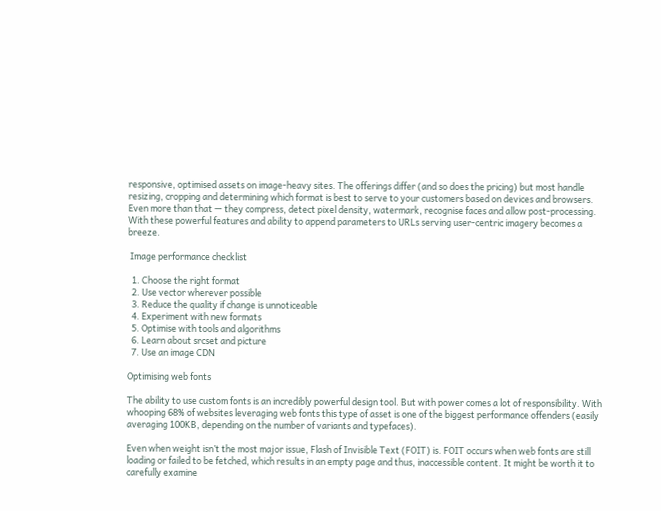responsive, optimised assets on image-heavy sites. The offerings differ (and so does the pricing) but most handle resizing, cropping and determining which format is best to serve to your customers based on devices and browsers. Even more than that — they compress, detect pixel density, watermark, recognise faces and allow post-processing. With these powerful features and ability to append parameters to URLs serving user-centric imagery becomes a breeze.

 Image performance checklist

  1. Choose the right format
  2. Use vector wherever possible
  3. Reduce the quality if change is unnoticeable
  4. Experiment with new formats
  5. Optimise with tools and algorithms
  6. Learn about srcset and picture
  7. Use an image CDN

Optimising web fonts

The ability to use custom fonts is an incredibly powerful design tool. But with power comes a lot of responsibility. With whooping 68% of websites leveraging web fonts this type of asset is one of the biggest performance offenders (easily averaging 100KB, depending on the number of variants and typefaces).

Even when weight isn’t the most major issue, Flash of Invisible Text (FOIT) is. FOIT occurs when web fonts are still loading or failed to be fetched, which results in an empty page and thus, inaccessible content. It might be worth it to carefully examine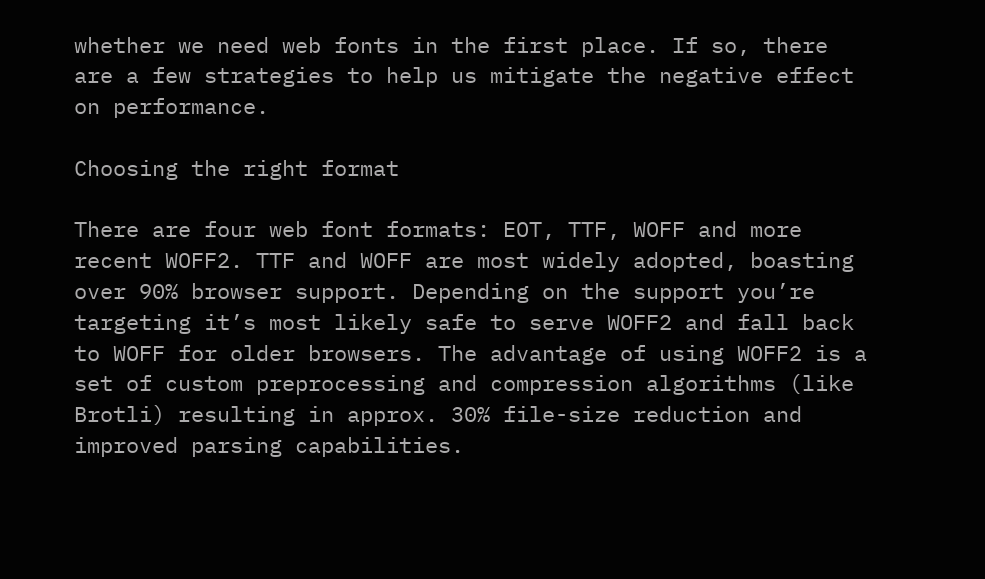whether we need web fonts in the first place. If so, there are a few strategies to help us mitigate the negative effect on performance.

Choosing the right format

There are four web font formats: EOT, TTF, WOFF and more recent WOFF2. TTF and WOFF are most widely adopted, boasting over 90% browser support. Depending on the support you’re targeting it’s most likely safe to serve WOFF2 and fall back to WOFF for older browsers. The advantage of using WOFF2 is a set of custom preprocessing and compression algorithms (like Brotli) resulting in approx. 30% file-size reduction and improved parsing capabilities.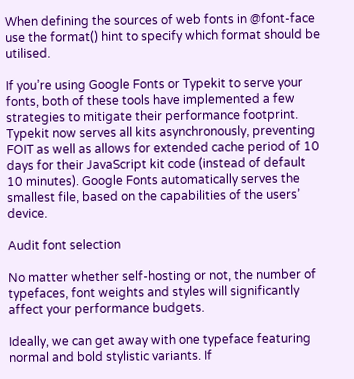When defining the sources of web fonts in @font-face use the format() hint to specify which format should be utilised.

If you’re using Google Fonts or Typekit to serve your fonts, both of these tools have implemented a few strategies to mitigate their performance footprint. Typekit now serves all kits asynchronously, preventing FOIT as well as allows for extended cache period of 10 days for their JavaScript kit code (instead of default 10 minutes). Google Fonts automatically serves the smallest file, based on the capabilities of the users’ device.

Audit font selection

No matter whether self-hosting or not, the number of typefaces, font weights and styles will significantly affect your performance budgets.

Ideally, we can get away with one typeface featuring normal and bold stylistic variants. If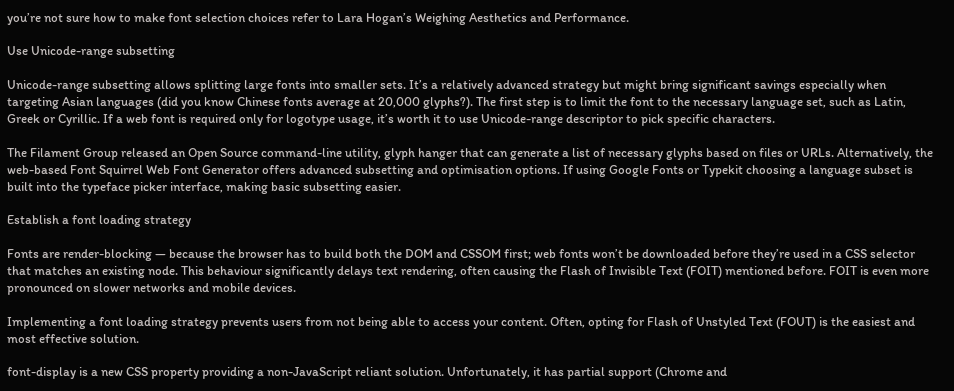you’re not sure how to make font selection choices refer to Lara Hogan’s Weighing Aesthetics and Performance.

Use Unicode-range subsetting

Unicode-range subsetting allows splitting large fonts into smaller sets. It’s a relatively advanced strategy but might bring significant savings especially when targeting Asian languages (did you know Chinese fonts average at 20,000 glyphs?). The first step is to limit the font to the necessary language set, such as Latin, Greek or Cyrillic. If a web font is required only for logotype usage, it’s worth it to use Unicode-range descriptor to pick specific characters.

The Filament Group released an Open Source command-line utility, glyph hanger that can generate a list of necessary glyphs based on files or URLs. Alternatively, the web-based Font Squirrel Web Font Generator offers advanced subsetting and optimisation options. If using Google Fonts or Typekit choosing a language subset is built into the typeface picker interface, making basic subsetting easier.

Establish a font loading strategy

Fonts are render-blocking — because the browser has to build both the DOM and CSSOM first; web fonts won’t be downloaded before they’re used in a CSS selector that matches an existing node. This behaviour significantly delays text rendering, often causing the Flash of Invisible Text (FOIT) mentioned before. FOIT is even more pronounced on slower networks and mobile devices.

Implementing a font loading strategy prevents users from not being able to access your content. Often, opting for Flash of Unstyled Text (FOUT) is the easiest and most effective solution.

font-display is a new CSS property providing a non-JavaScript reliant solution. Unfortunately, it has partial support (Chrome and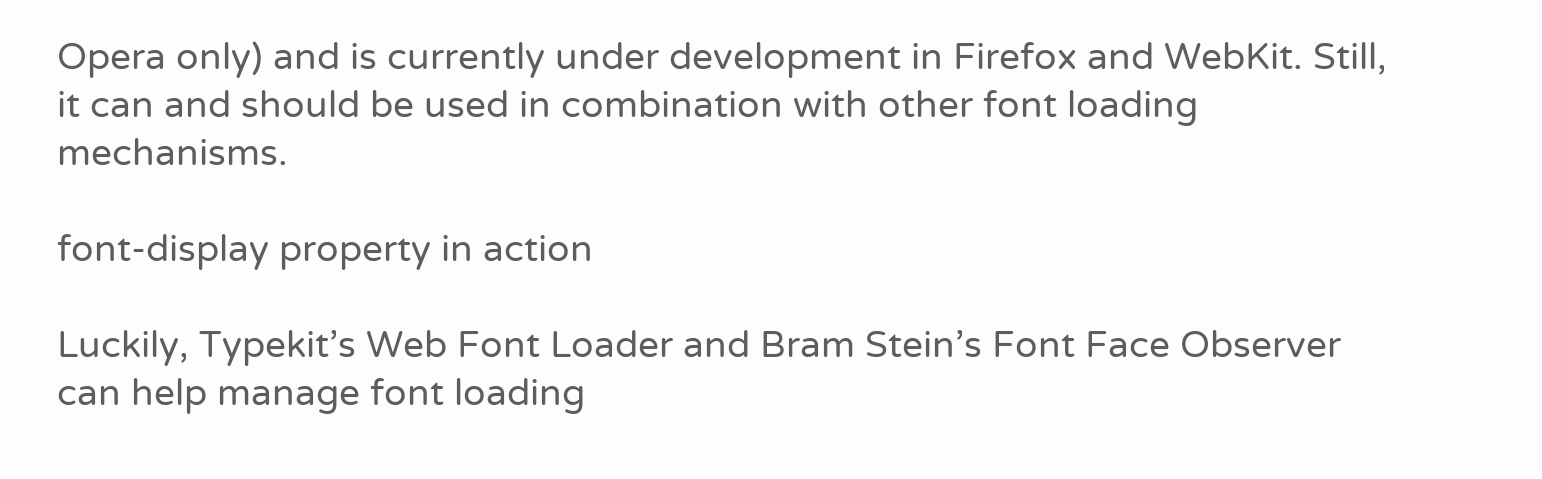Opera only) and is currently under development in Firefox and WebKit. Still, it can and should be used in combination with other font loading mechanisms.

font-display property in action

Luckily, Typekit’s Web Font Loader and Bram Stein’s Font Face Observer can help manage font loading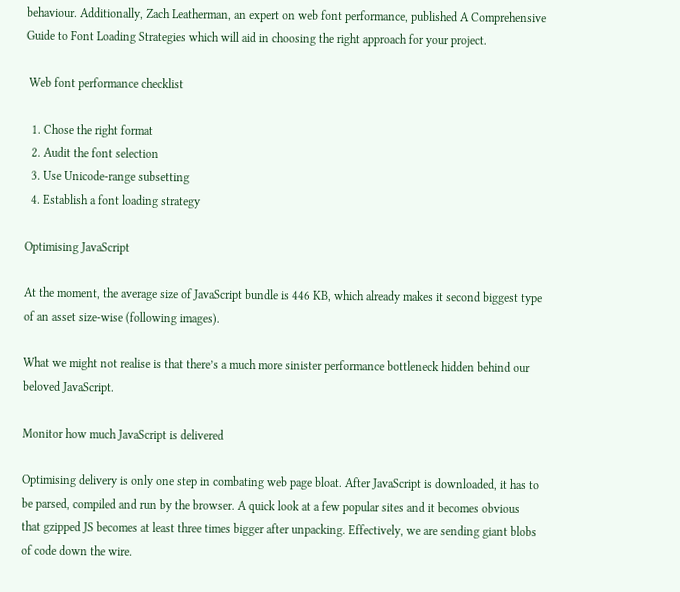behaviour. Additionally, Zach Leatherman, an expert on web font performance, published A Comprehensive Guide to Font Loading Strategies which will aid in choosing the right approach for your project.

 Web font performance checklist

  1. Chose the right format
  2. Audit the font selection
  3. Use Unicode-range subsetting
  4. Establish a font loading strategy

Optimising JavaScript

At the moment, the average size of JavaScript bundle is 446 KB, which already makes it second biggest type of an asset size-wise (following images).

What we might not realise is that there’s a much more sinister performance bottleneck hidden behind our beloved JavaScript.

Monitor how much JavaScript is delivered

Optimising delivery is only one step in combating web page bloat. After JavaScript is downloaded, it has to be parsed, compiled and run by the browser. A quick look at a few popular sites and it becomes obvious that gzipped JS becomes at least three times bigger after unpacking. Effectively, we are sending giant blobs of code down the wire.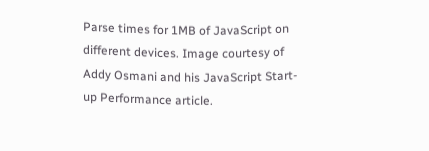Parse times for 1MB of JavaScript on different devices. Image courtesy of Addy Osmani and his JavaScript Start-up Performance article.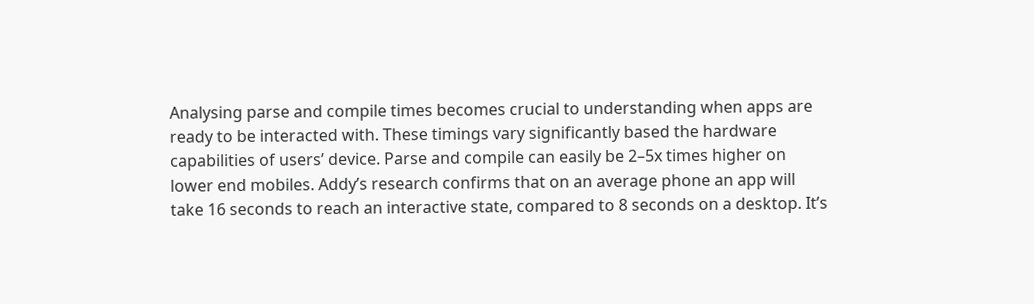Analysing parse and compile times becomes crucial to understanding when apps are ready to be interacted with. These timings vary significantly based the hardware capabilities of users’ device. Parse and compile can easily be 2–5x times higher on lower end mobiles. Addy’s research confirms that on an average phone an app will take 16 seconds to reach an interactive state, compared to 8 seconds on a desktop. It’s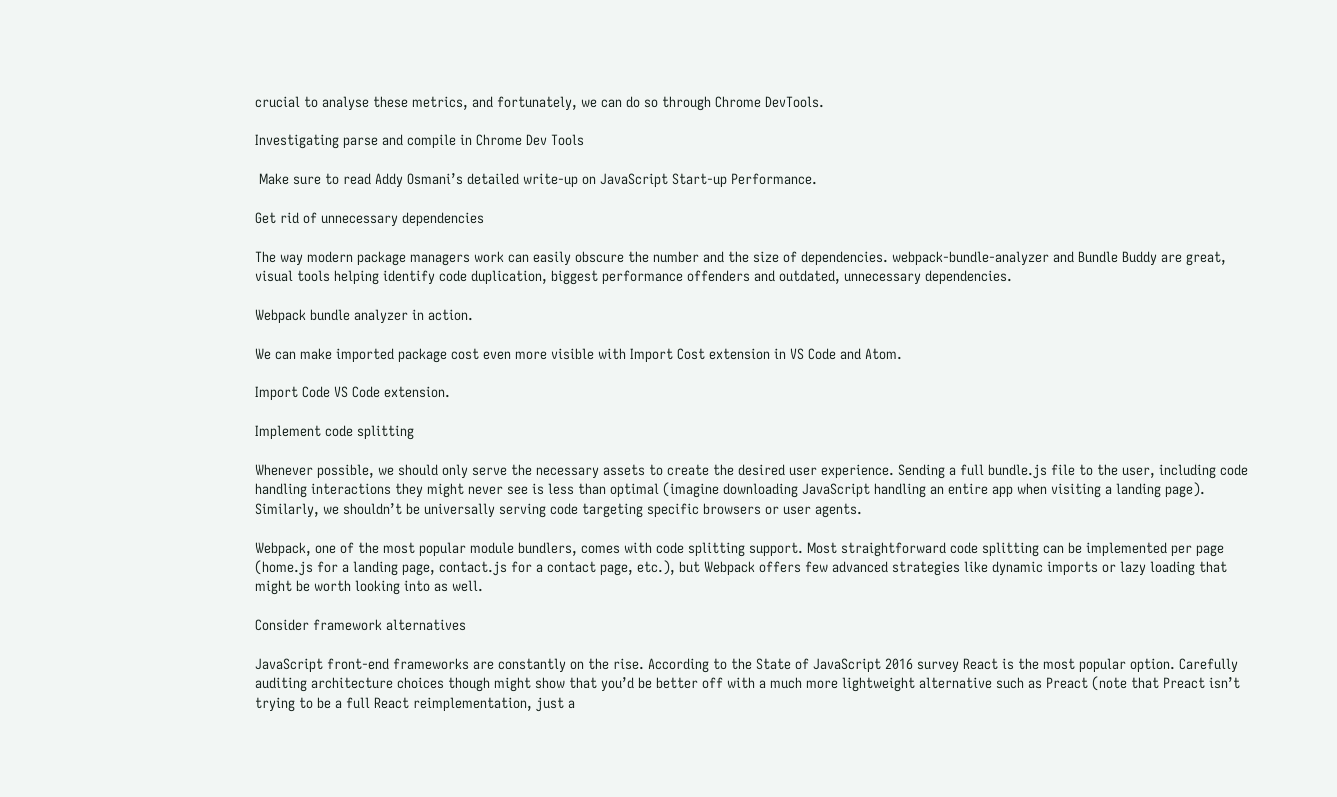crucial to analyse these metrics, and fortunately, we can do so through Chrome DevTools.

Investigating parse and compile in Chrome Dev Tools

 Make sure to read Addy Osmani’s detailed write-up on JavaScript Start-up Performance.

Get rid of unnecessary dependencies

The way modern package managers work can easily obscure the number and the size of dependencies. webpack-bundle-analyzer and Bundle Buddy are great, visual tools helping identify code duplication, biggest performance offenders and outdated, unnecessary dependencies.

Webpack bundle analyzer in action.

We can make imported package cost even more visible with Import Cost extension in VS Code and Atom.

Import Code VS Code extension.

Implement code splitting

Whenever possible, we should only serve the necessary assets to create the desired user experience. Sending a full bundle.js file to the user, including code handling interactions they might never see is less than optimal (imagine downloading JavaScript handling an entire app when visiting a landing page). Similarly, we shouldn’t be universally serving code targeting specific browsers or user agents.

Webpack, one of the most popular module bundlers, comes with code splitting support. Most straightforward code splitting can be implemented per page (home.js for a landing page, contact.js for a contact page, etc.), but Webpack offers few advanced strategies like dynamic imports or lazy loading that might be worth looking into as well.

Consider framework alternatives

JavaScript front-end frameworks are constantly on the rise. According to the State of JavaScript 2016 survey React is the most popular option. Carefully auditing architecture choices though might show that you’d be better off with a much more lightweight alternative such as Preact (note that Preact isn’t trying to be a full React reimplementation, just a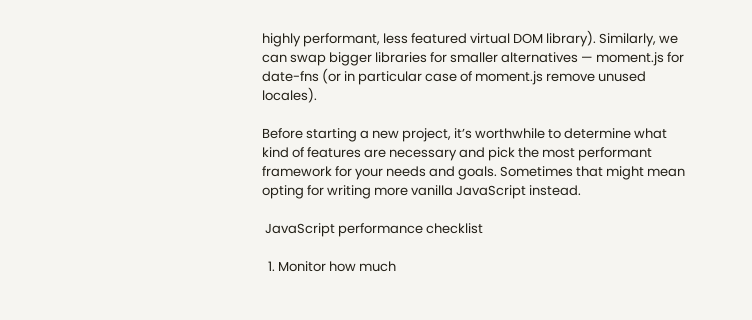highly performant, less featured virtual DOM library). Similarly, we can swap bigger libraries for smaller alternatives — moment.js for date-fns (or in particular case of moment.js remove unused locales).

Before starting a new project, it’s worthwhile to determine what kind of features are necessary and pick the most performant framework for your needs and goals. Sometimes that might mean opting for writing more vanilla JavaScript instead.

 JavaScript performance checklist

  1. Monitor how much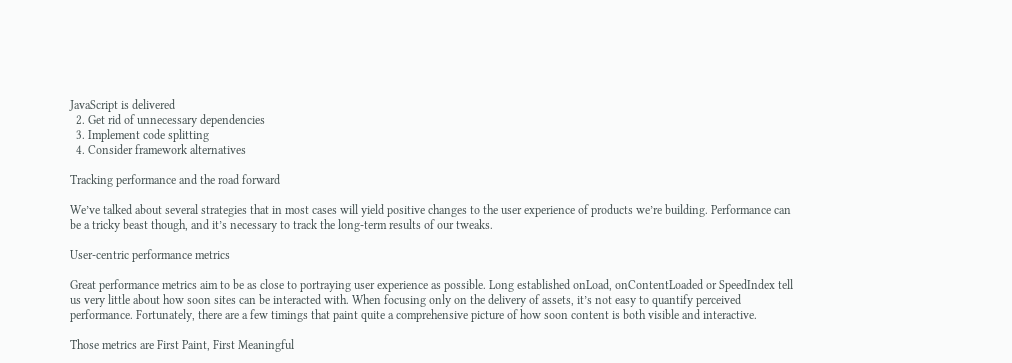JavaScript is delivered
  2. Get rid of unnecessary dependencies
  3. Implement code splitting
  4. Consider framework alternatives

Tracking performance and the road forward

We’ve talked about several strategies that in most cases will yield positive changes to the user experience of products we’re building. Performance can be a tricky beast though, and it’s necessary to track the long-term results of our tweaks.

User-centric performance metrics

Great performance metrics aim to be as close to portraying user experience as possible. Long established onLoad, onContentLoaded or SpeedIndex tell us very little about how soon sites can be interacted with. When focusing only on the delivery of assets, it’s not easy to quantify perceived performance. Fortunately, there are a few timings that paint quite a comprehensive picture of how soon content is both visible and interactive.

Those metrics are First Paint, First Meaningful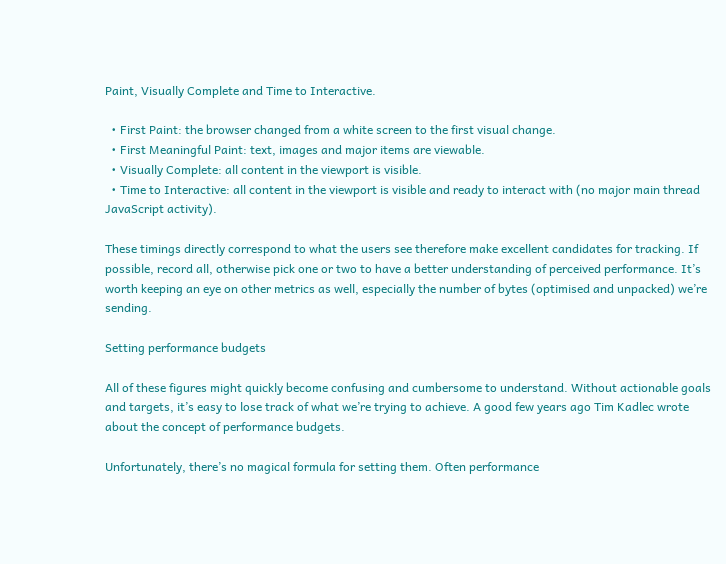Paint, Visually Complete and Time to Interactive.

  • First Paint: the browser changed from a white screen to the first visual change.
  • First Meaningful Paint: text, images and major items are viewable.
  • Visually Complete: all content in the viewport is visible.
  • Time to Interactive: all content in the viewport is visible and ready to interact with (no major main thread JavaScript activity).

These timings directly correspond to what the users see therefore make excellent candidates for tracking. If possible, record all, otherwise pick one or two to have a better understanding of perceived performance. It’s worth keeping an eye on other metrics as well, especially the number of bytes (optimised and unpacked) we’re sending.

Setting performance budgets

All of these figures might quickly become confusing and cumbersome to understand. Without actionable goals and targets, it’s easy to lose track of what we’re trying to achieve. A good few years ago Tim Kadlec wrote about the concept of performance budgets.

Unfortunately, there’s no magical formula for setting them. Often performance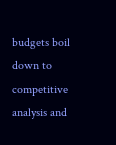budgets boil down to competitive analysis and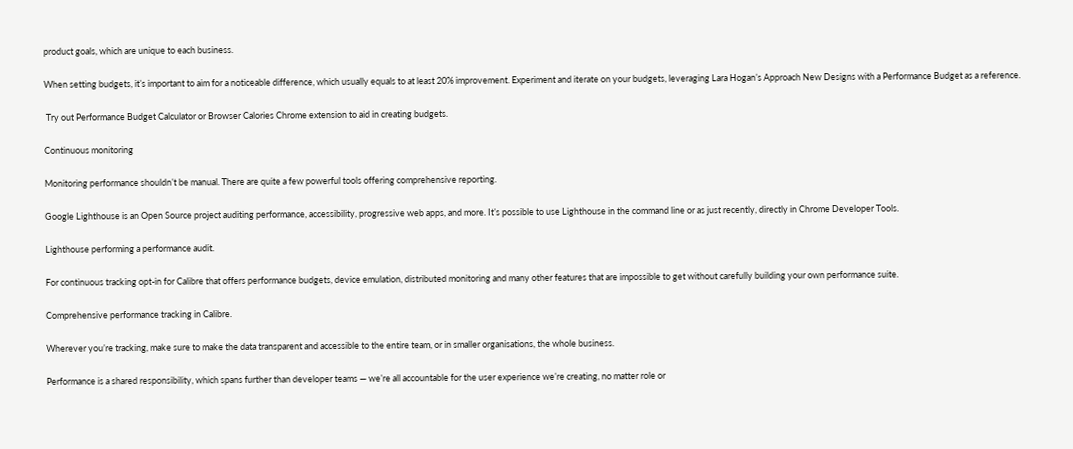product goals, which are unique to each business.

When setting budgets, it’s important to aim for a noticeable difference, which usually equals to at least 20% improvement. Experiment and iterate on your budgets, leveraging Lara Hogan’s Approach New Designs with a Performance Budget as a reference.

 Try out Performance Budget Calculator or Browser Calories Chrome extension to aid in creating budgets.

Continuous monitoring

Monitoring performance shouldn’t be manual. There are quite a few powerful tools offering comprehensive reporting.

Google Lighthouse is an Open Source project auditing performance, accessibility, progressive web apps, and more. It’s possible to use Lighthouse in the command line or as just recently, directly in Chrome Developer Tools.

Lighthouse performing a performance audit.

For continuous tracking opt-in for Calibre that offers performance budgets, device emulation, distributed monitoring and many other features that are impossible to get without carefully building your own performance suite.

Comprehensive performance tracking in Calibre.

Wherever you’re tracking, make sure to make the data transparent and accessible to the entire team, or in smaller organisations, the whole business.

Performance is a shared responsibility, which spans further than developer teams — we’re all accountable for the user experience we’re creating, no matter role or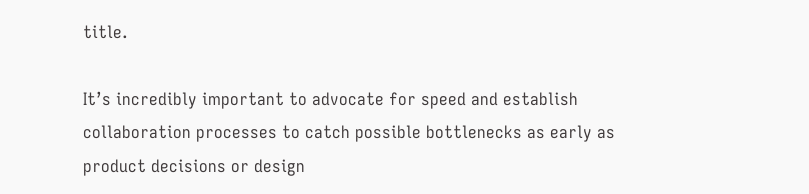title.

It’s incredibly important to advocate for speed and establish collaboration processes to catch possible bottlenecks as early as product decisions or design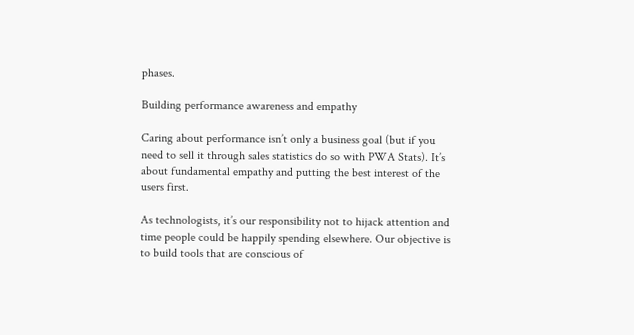phases.

Building performance awareness and empathy

Caring about performance isn’t only a business goal (but if you need to sell it through sales statistics do so with PWA Stats). It’s about fundamental empathy and putting the best interest of the users first.

As technologists, it’s our responsibility not to hijack attention and time people could be happily spending elsewhere. Our objective is to build tools that are conscious of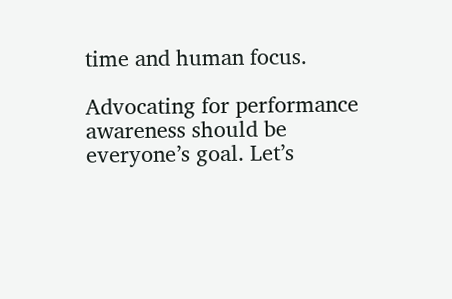time and human focus.

Advocating for performance awareness should be everyone’s goal. Let’s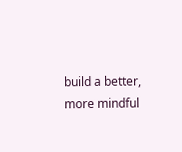build a better, more mindful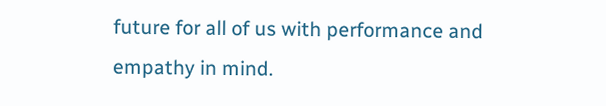future for all of us with performance and empathy in mind.